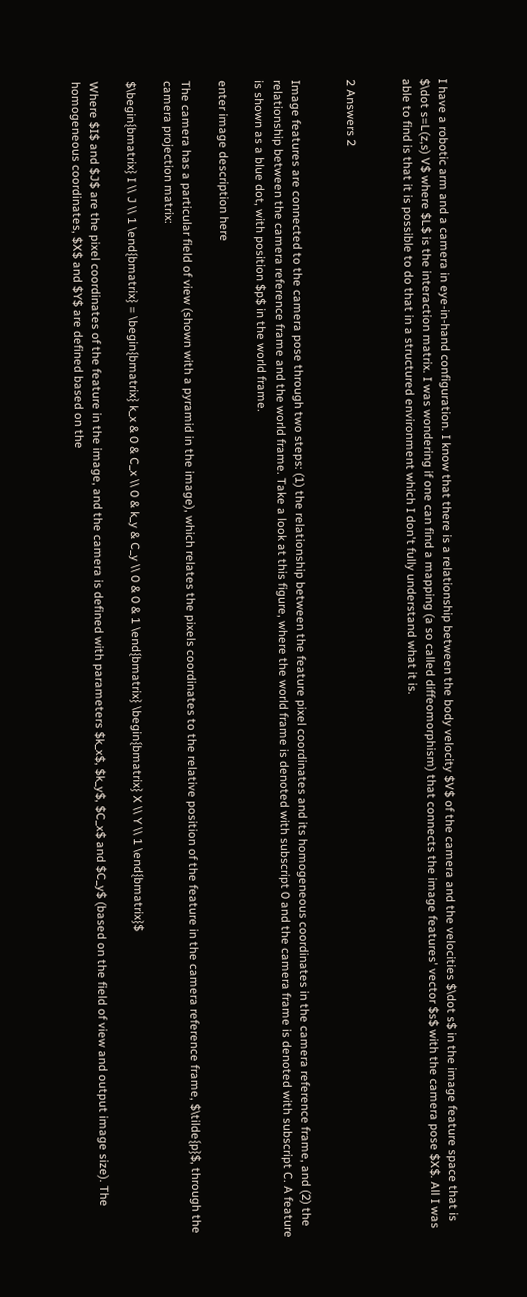I have a robotic arm and a camera in eye-in-hand configuration. I know that there is a relationship between the body velocity $V$ of the camera and the velocities $\dot s$ in the image feature space that is $\dot s=L(z,s) V$ where $L$ is the interaction matrix. I was wondering if one can find a mapping (a so called diffeomorphism) that connects the image features' vector $s$ with the camera pose $X$. All I was able to find is that it is possible to do that in a structured environment which I don't fully understand what it is.


2 Answers 2


Image features are connected to the camera pose through two steps: (1) the relationship between the feature pixel coordinates and its homogeneous coordinates in the camera reference frame, and (2) the relationship between the camera reference frame and the world frame. Take a look at this figure, where the world frame is denoted with subscript 0 and the camera frame is denoted with subscript C. A feature is shown as a blue dot, with position $p$ in the world frame.

enter image description here

The camera has a particular field of view (shown with a pyramid in the image), which relates the pixels coordinates to the relative position of the feature in the camera reference frame, $\tilde{p}$, through the camera projection matrix:

$\begin{bmatrix} I \\ J \\ 1 \end{bmatrix} = \begin{bmatrix} k_x & 0 & C_x \\ 0 & k_y & C_y \\ 0 & 0 & 1 \end{bmatrix} \begin{bmatrix} X \\ Y \\ 1 \end{bmatrix}$

Where $I$ and $J$ are the pixel coordinates of the feature in the image, and the camera is defined with parameters $k_x$, $k_y$, $C_x$ and $C_y$ (based on the field of view and output image size). The homogeneous coordinates, $X$ and $Y$ are defined based on the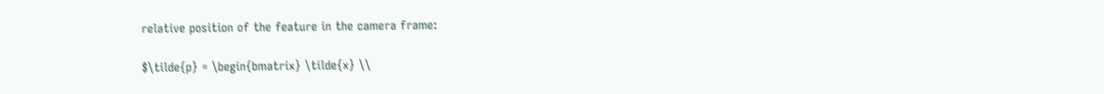relative position of the feature in the camera frame:

$\tilde{p} = \begin{bmatrix} \tilde{x} \\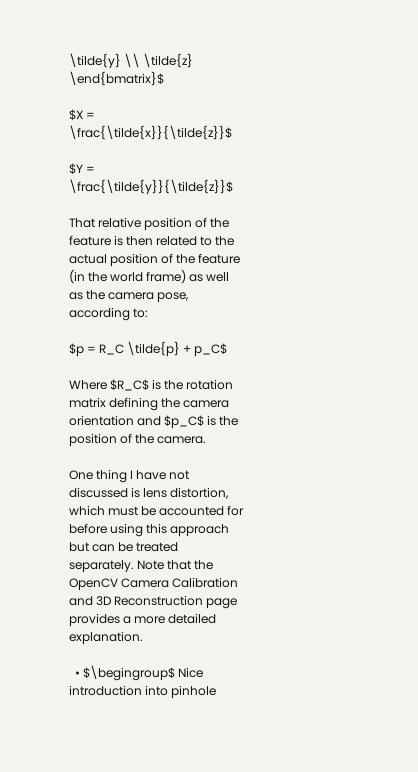\tilde{y} \\ \tilde{z} \end{bmatrix}$

$X = \frac{\tilde{x}}{\tilde{z}}$

$Y = \frac{\tilde{y}}{\tilde{z}}$

That relative position of the feature is then related to the actual position of the feature (in the world frame) as well as the camera pose, according to:

$p = R_C \tilde{p} + p_C$

Where $R_C$ is the rotation matrix defining the camera orientation and $p_C$ is the position of the camera.

One thing I have not discussed is lens distortion, which must be accounted for before using this approach but can be treated separately. Note that the OpenCV Camera Calibration and 3D Reconstruction page provides a more detailed explanation.

  • $\begingroup$ Nice introduction into pinhole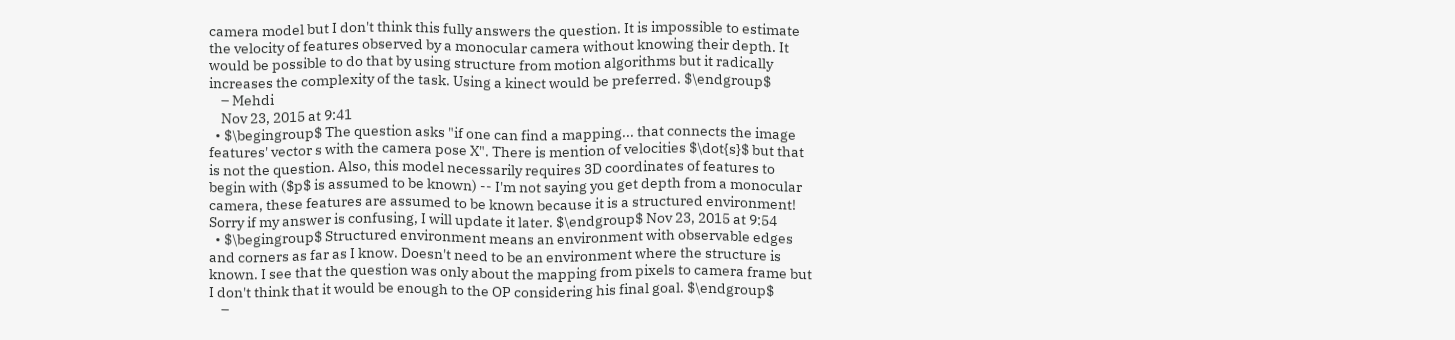camera model but I don't think this fully answers the question. It is impossible to estimate the velocity of features observed by a monocular camera without knowing their depth. It would be possible to do that by using structure from motion algorithms but it radically increases the complexity of the task. Using a kinect would be preferred. $\endgroup$
    – Mehdi
    Nov 23, 2015 at 9:41
  • $\begingroup$ The question asks "if one can find a mapping... that connects the image features' vector s with the camera pose X". There is mention of velocities $\dot{s}$ but that is not the question. Also, this model necessarily requires 3D coordinates of features to begin with ($p$ is assumed to be known) -- I'm not saying you get depth from a monocular camera, these features are assumed to be known because it is a structured environment! Sorry if my answer is confusing, I will update it later. $\endgroup$ Nov 23, 2015 at 9:54
  • $\begingroup$ Structured environment means an environment with observable edges and corners as far as I know. Doesn't need to be an environment where the structure is known. I see that the question was only about the mapping from pixels to camera frame but I don't think that it would be enough to the OP considering his final goal. $\endgroup$
    –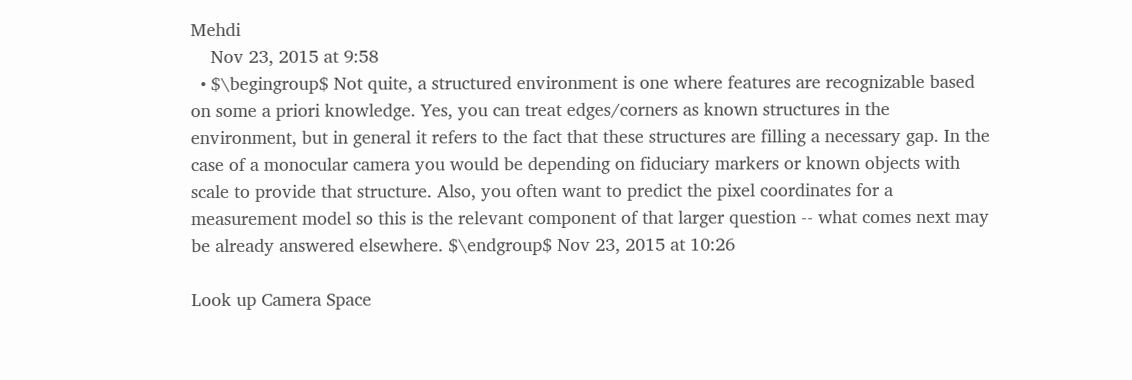Mehdi
    Nov 23, 2015 at 9:58
  • $\begingroup$ Not quite, a structured environment is one where features are recognizable based on some a priori knowledge. Yes, you can treat edges/corners as known structures in the environment, but in general it refers to the fact that these structures are filling a necessary gap. In the case of a monocular camera you would be depending on fiduciary markers or known objects with scale to provide that structure. Also, you often want to predict the pixel coordinates for a measurement model so this is the relevant component of that larger question -- what comes next may be already answered elsewhere. $\endgroup$ Nov 23, 2015 at 10:26

Look up Camera Space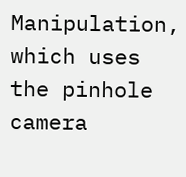Manipulation, which uses the pinhole camera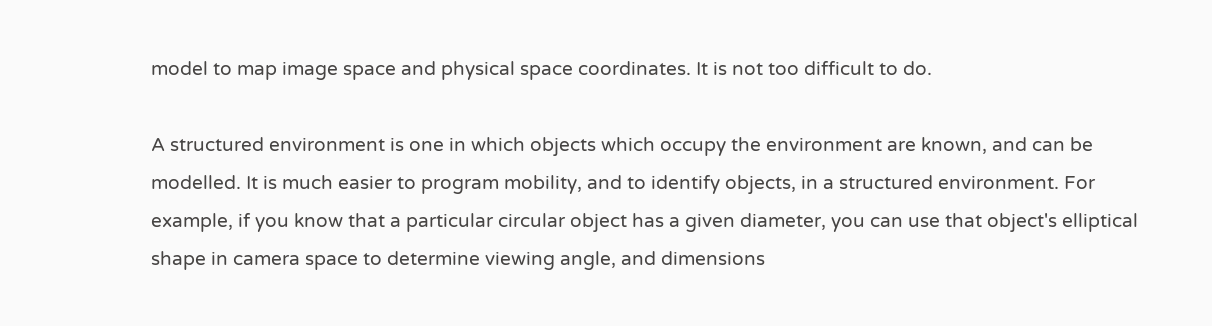model to map image space and physical space coordinates. It is not too difficult to do.

A structured environment is one in which objects which occupy the environment are known, and can be modelled. It is much easier to program mobility, and to identify objects, in a structured environment. For example, if you know that a particular circular object has a given diameter, you can use that object's elliptical shape in camera space to determine viewing angle, and dimensions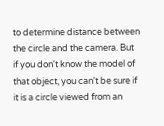to determine distance between the circle and the camera. But if you don't know the model of that object, you can't be sure if it is a circle viewed from an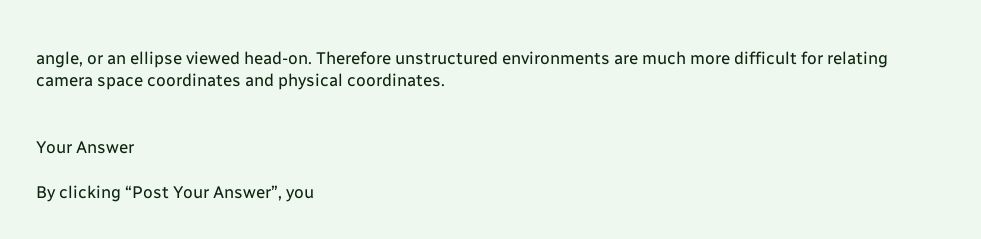angle, or an ellipse viewed head-on. Therefore unstructured environments are much more difficult for relating camera space coordinates and physical coordinates.


Your Answer

By clicking “Post Your Answer”, you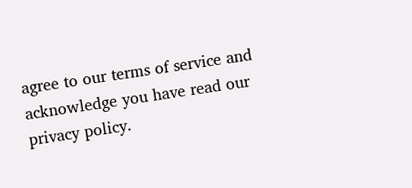agree to our terms of service and acknowledge you have read our privacy policy.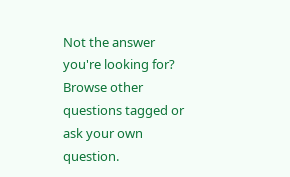Not the answer you're looking for? Browse other questions tagged or ask your own question.